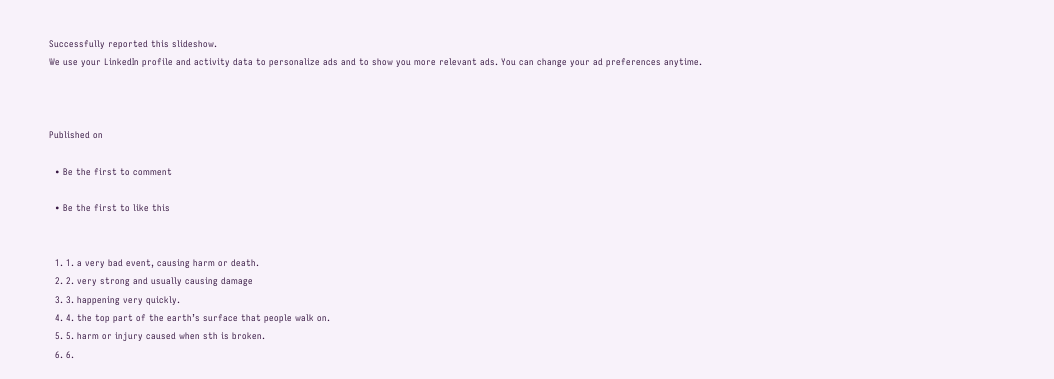Successfully reported this slideshow.
We use your LinkedIn profile and activity data to personalize ads and to show you more relevant ads. You can change your ad preferences anytime.



Published on

  • Be the first to comment

  • Be the first to like this


  1. 1. a very bad event, causing harm or death.
  2. 2. very strong and usually causing damage
  3. 3. happening very quickly.
  4. 4. the top part of the earth’s surface that people walk on.
  5. 5. harm or injury caused when sth is broken.
  6. 6.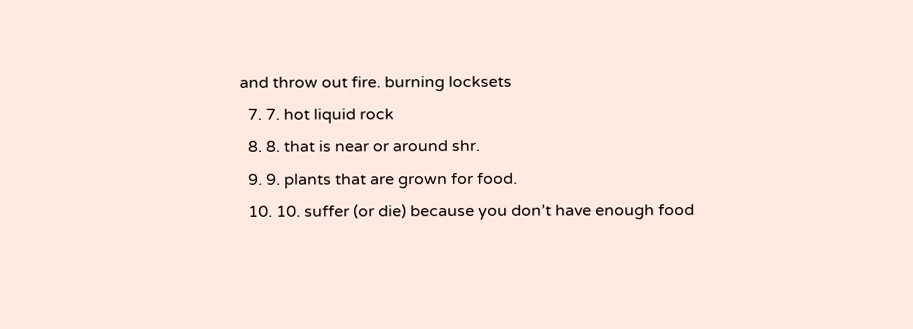and throw out fire. burning locksets
  7. 7. hot liquid rock
  8. 8. that is near or around shr.
  9. 9. plants that are grown for food.
  10. 10. suffer (or die) because you don’t have enough food